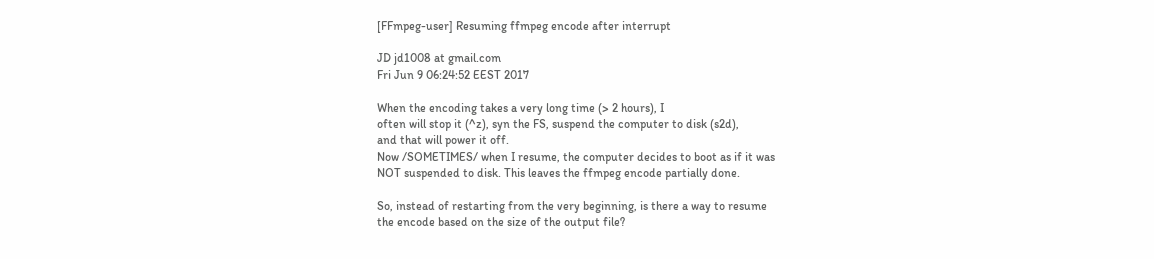[FFmpeg-user] Resuming ffmpeg encode after interrupt

JD jd1008 at gmail.com
Fri Jun 9 06:24:52 EEST 2017

When the encoding takes a very long time (> 2 hours), I
often will stop it (^z), syn the FS, suspend the computer to disk (s2d),
and that will power it off.
Now /SOMETIMES/ when I resume, the computer decides to boot as if it was
NOT suspended to disk. This leaves the ffmpeg encode partially done.

So, instead of restarting from the very beginning, is there a way to resume
the encode based on the size of the output file?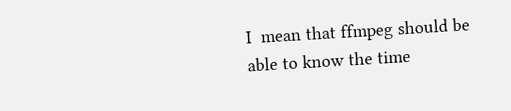I  mean that ffmpeg should be able to know the time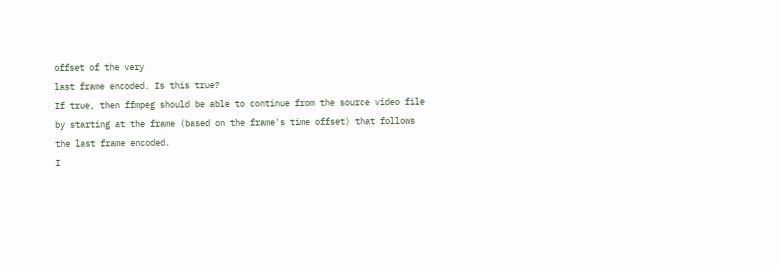offset of the very
last frame encoded. Is this true?
If true, then ffmpeg should be able to continue from the source video file
by starting at the frame (based on the frame's time offset) that follows
the last frame encoded.
I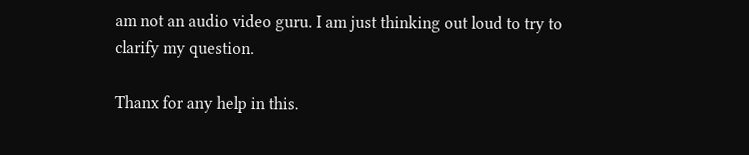am not an audio video guru. I am just thinking out loud to try to
clarify my question.

Thanx for any help in this.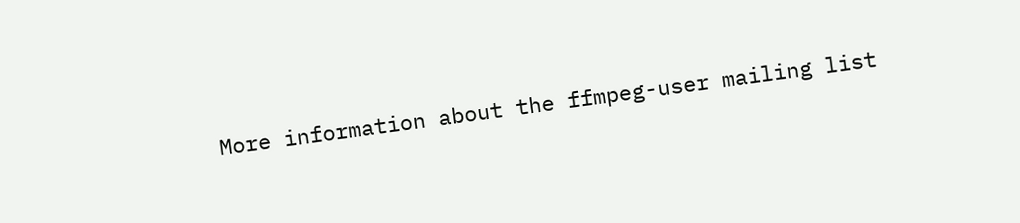More information about the ffmpeg-user mailing list